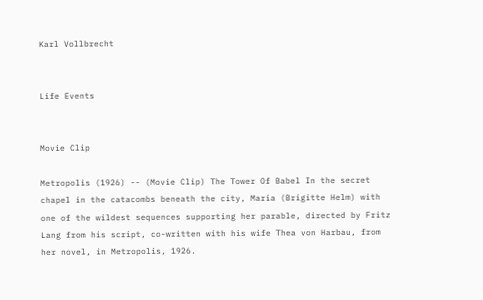Karl Vollbrecht


Life Events


Movie Clip

Metropolis (1926) -- (Movie Clip) The Tower Of Babel In the secret chapel in the catacombs beneath the city, Maria (Brigitte Helm) with one of the wildest sequences supporting her parable, directed by Fritz Lang from his script, co-written with his wife Thea von Harbau, from her novel, in Metropolis, 1926.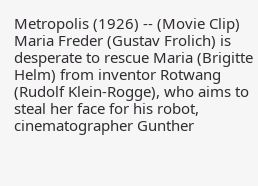Metropolis (1926) -- (Movie Clip) Maria Freder (Gustav Frolich) is desperate to rescue Maria (Brigitte Helm) from inventor Rotwang (Rudolf Klein-Rogge), who aims to steal her face for his robot, cinematographer Gunther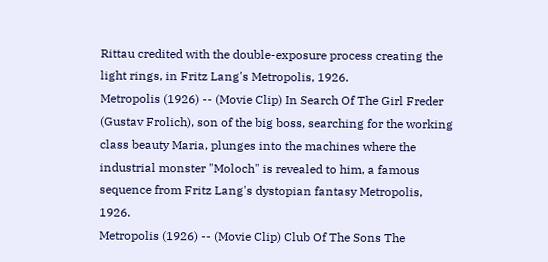Rittau credited with the double-exposure process creating the light rings, in Fritz Lang's Metropolis, 1926.
Metropolis (1926) -- (Movie Clip) In Search Of The Girl Freder (Gustav Frolich), son of the big boss, searching for the working class beauty Maria, plunges into the machines where the industrial monster "Moloch" is revealed to him, a famous sequence from Fritz Lang's dystopian fantasy Metropolis, 1926.
Metropolis (1926) -- (Movie Clip) Club Of The Sons The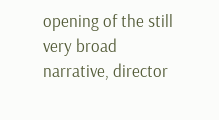opening of the still very broad narrative, director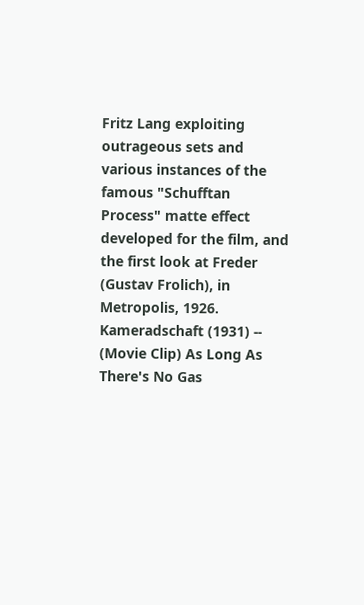Fritz Lang exploiting outrageous sets and various instances of the famous "Schufftan Process" matte effect developed for the film, and the first look at Freder (Gustav Frolich), in Metropolis, 1926.
Kameradschaft (1931) -- (Movie Clip) As Long As There's No Gas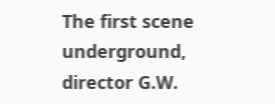The first scene underground, director G.W.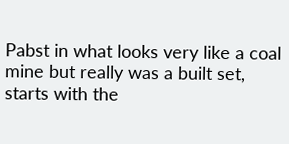Pabst in what looks very like a coal mine but really was a built set, starts with the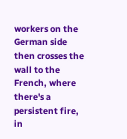workers on the German side then crosses the wall to the French, where there's a persistent fire, in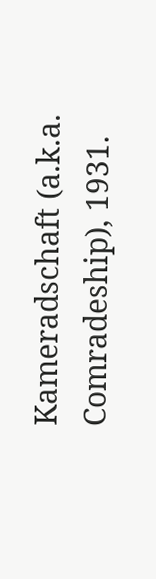Kameradschaft (a.k.a. Comradeship), 1931.